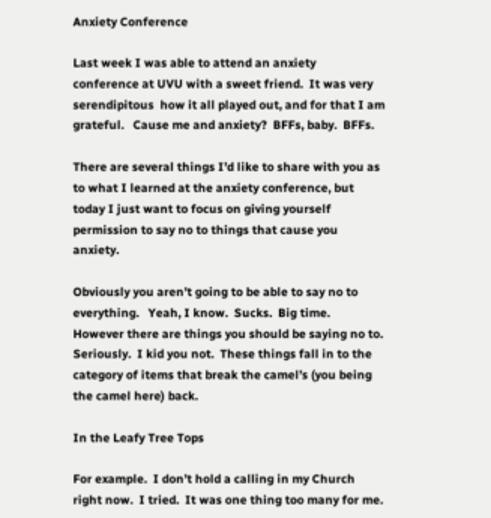Anxiety Conference

Last week I was able to attend an anxiety  conference at UVU with a sweet friend.  It was very serendipitous  how it all played out, and for that I am grateful.   Cause me and anxiety?  BFFs, baby.  BFFs.

There are several things I’d like to share with you as to what I learned at the anxiety conference, but today I just want to focus on giving yourself permission to say no to things that cause you anxiety.

Obviously you aren’t going to be able to say no to everything.   Yeah, I know.  Sucks.  Big time.  However there are things you should be saying no to.  Seriously.  I kid you not.  These things fall in to the category of items that break the camel’s (you being the camel here) back.

In the Leafy Tree Tops

For example.  I don’t hold a calling in my Church right now.  I tried.  It was one thing too many for me.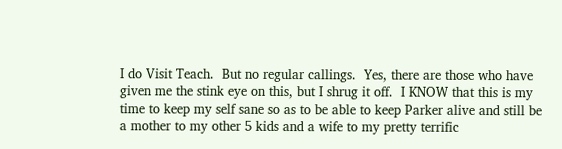I do Visit Teach.  But no regular callings.  Yes, there are those who have given me the stink eye on this, but I shrug it off.  I KNOW that this is my time to keep my self sane so as to be able to keep Parker alive and still be a mother to my other 5 kids and a wife to my pretty terrific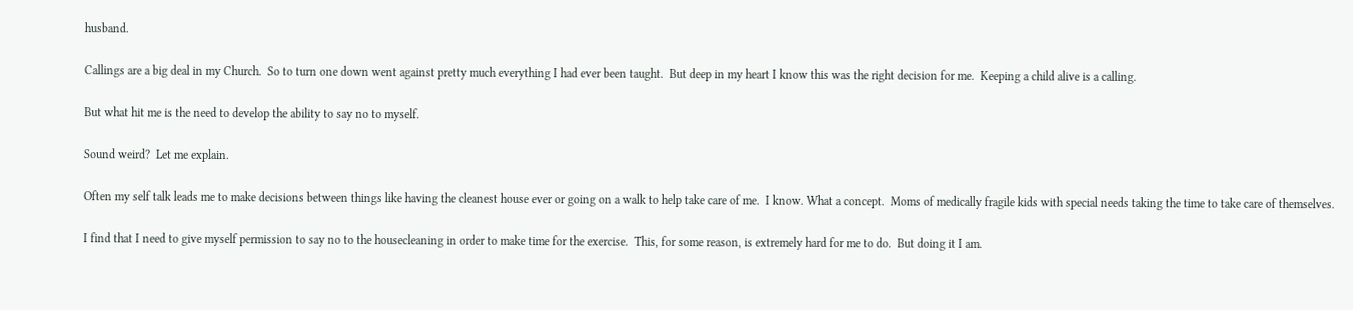husband.

Callings are a big deal in my Church.  So to turn one down went against pretty much everything I had ever been taught.  But deep in my heart I know this was the right decision for me.  Keeping a child alive is a calling.

But what hit me is the need to develop the ability to say no to myself.

Sound weird?  Let me explain.

Often my self talk leads me to make decisions between things like having the cleanest house ever or going on a walk to help take care of me.  I know. What a concept.  Moms of medically fragile kids with special needs taking the time to take care of themselves.

I find that I need to give myself permission to say no to the housecleaning in order to make time for the exercise.  This, for some reason, is extremely hard for me to do.  But doing it I am.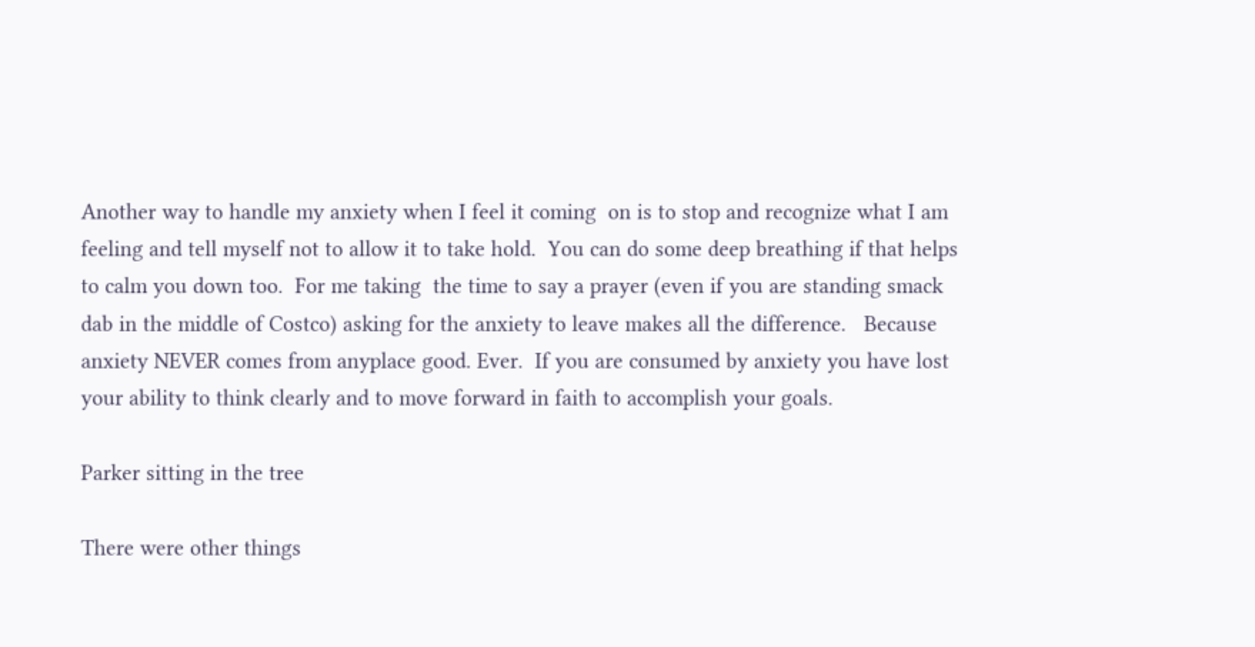Another way to handle my anxiety when I feel it coming  on is to stop and recognize what I am feeling and tell myself not to allow it to take hold.  You can do some deep breathing if that helps to calm you down too.  For me taking  the time to say a prayer (even if you are standing smack dab in the middle of Costco) asking for the anxiety to leave makes all the difference.   Because anxiety NEVER comes from anyplace good. Ever.  If you are consumed by anxiety you have lost your ability to think clearly and to move forward in faith to accomplish your goals.

Parker sitting in the tree

There were other things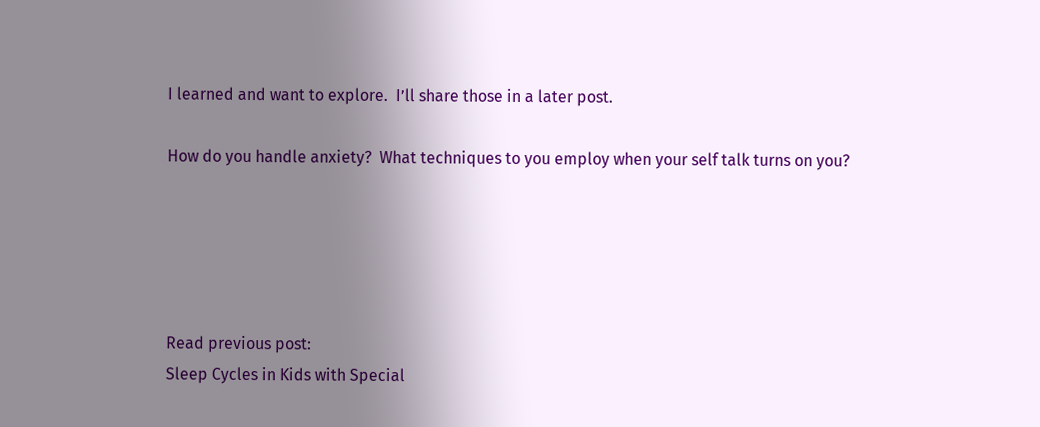I learned and want to explore.  I’ll share those in a later post.

How do you handle anxiety?  What techniques to you employ when your self talk turns on you?





Read previous post:
Sleep Cycles in Kids with Special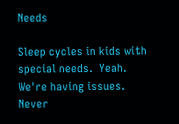Needs

Sleep cycles in kids with special needs.  Yeah.  We're having issues.  Never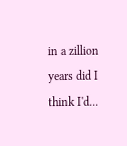in a zillion years did I think I'd...